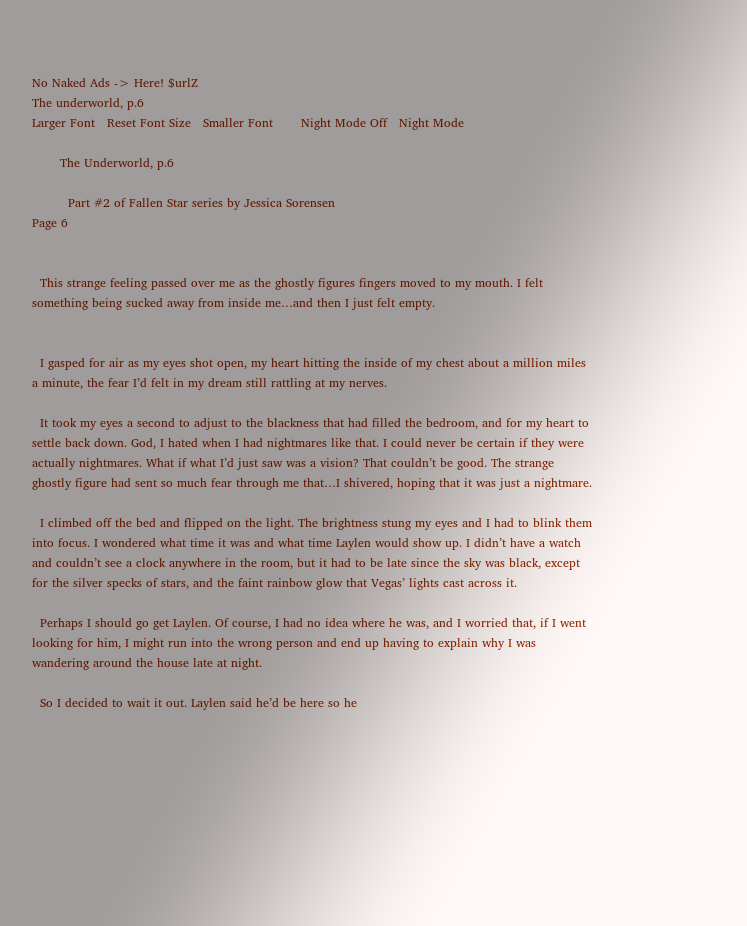No Naked Ads -> Here! $urlZ
The underworld, p.6
Larger Font   Reset Font Size   Smaller Font       Night Mode Off   Night Mode

       The Underworld, p.6

         Part #2 of Fallen Star series by Jessica Sorensen
Page 6


  This strange feeling passed over me as the ghostly figures fingers moved to my mouth. I felt something being sucked away from inside me…and then I just felt empty.


  I gasped for air as my eyes shot open, my heart hitting the inside of my chest about a million miles a minute, the fear I’d felt in my dream still rattling at my nerves.

  It took my eyes a second to adjust to the blackness that had filled the bedroom, and for my heart to settle back down. God, I hated when I had nightmares like that. I could never be certain if they were actually nightmares. What if what I’d just saw was a vision? That couldn’t be good. The strange ghostly figure had sent so much fear through me that…I shivered, hoping that it was just a nightmare.

  I climbed off the bed and flipped on the light. The brightness stung my eyes and I had to blink them into focus. I wondered what time it was and what time Laylen would show up. I didn’t have a watch and couldn’t see a clock anywhere in the room, but it had to be late since the sky was black, except for the silver specks of stars, and the faint rainbow glow that Vegas’ lights cast across it.

  Perhaps I should go get Laylen. Of course, I had no idea where he was, and I worried that, if I went looking for him, I might run into the wrong person and end up having to explain why I was wandering around the house late at night.

  So I decided to wait it out. Laylen said he’d be here so he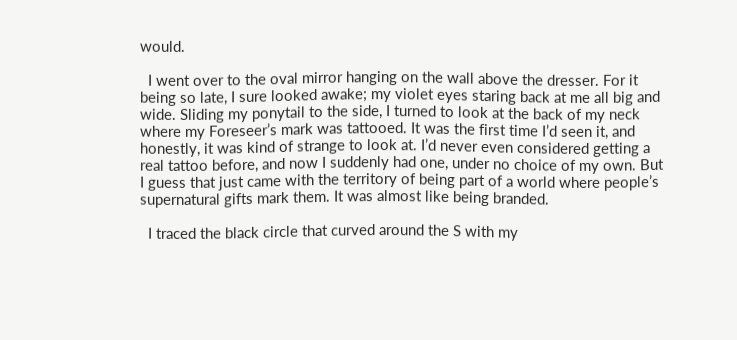would.

  I went over to the oval mirror hanging on the wall above the dresser. For it being so late, I sure looked awake; my violet eyes staring back at me all big and wide. Sliding my ponytail to the side, I turned to look at the back of my neck where my Foreseer’s mark was tattooed. It was the first time I’d seen it, and honestly, it was kind of strange to look at. I’d never even considered getting a real tattoo before, and now I suddenly had one, under no choice of my own. But I guess that just came with the territory of being part of a world where people’s supernatural gifts mark them. It was almost like being branded.

  I traced the black circle that curved around the S with my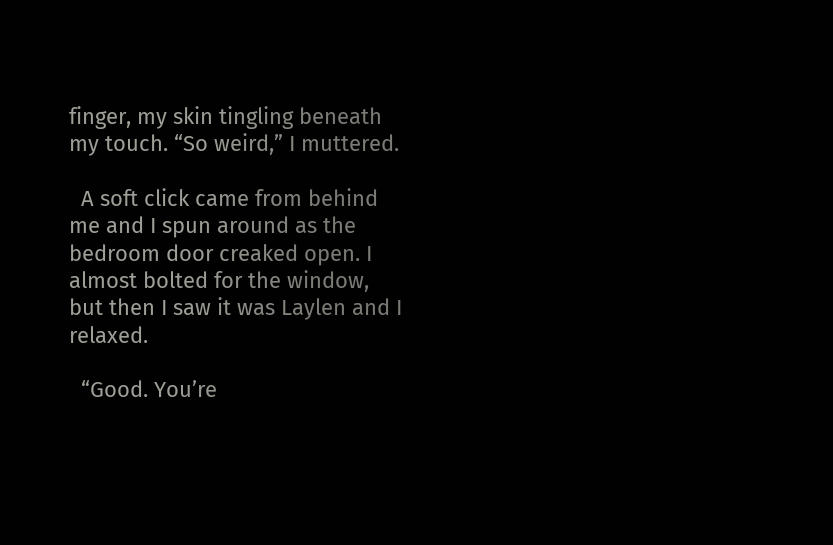finger, my skin tingling beneath my touch. “So weird,” I muttered.

  A soft click came from behind me and I spun around as the bedroom door creaked open. I almost bolted for the window, but then I saw it was Laylen and I relaxed.

  “Good. You’re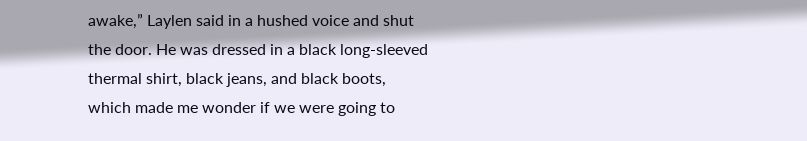awake,” Laylen said in a hushed voice and shut the door. He was dressed in a black long-sleeved thermal shirt, black jeans, and black boots, which made me wonder if we were going to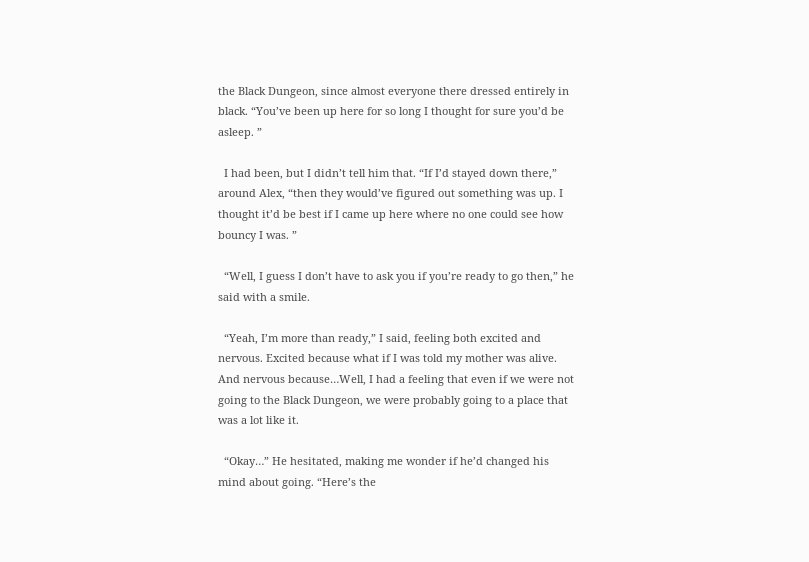the Black Dungeon, since almost everyone there dressed entirely in black. “You’ve been up here for so long I thought for sure you’d be asleep. ”

  I had been, but I didn’t tell him that. “If I’d stayed down there,” around Alex, “then they would’ve figured out something was up. I thought it’d be best if I came up here where no one could see how bouncy I was. ”

  “Well, I guess I don’t have to ask you if you’re ready to go then,” he said with a smile.

  “Yeah, I’m more than ready,” I said, feeling both excited and nervous. Excited because what if I was told my mother was alive. And nervous because…Well, I had a feeling that even if we were not going to the Black Dungeon, we were probably going to a place that was a lot like it.

  “Okay…” He hesitated, making me wonder if he’d changed his mind about going. “Here’s the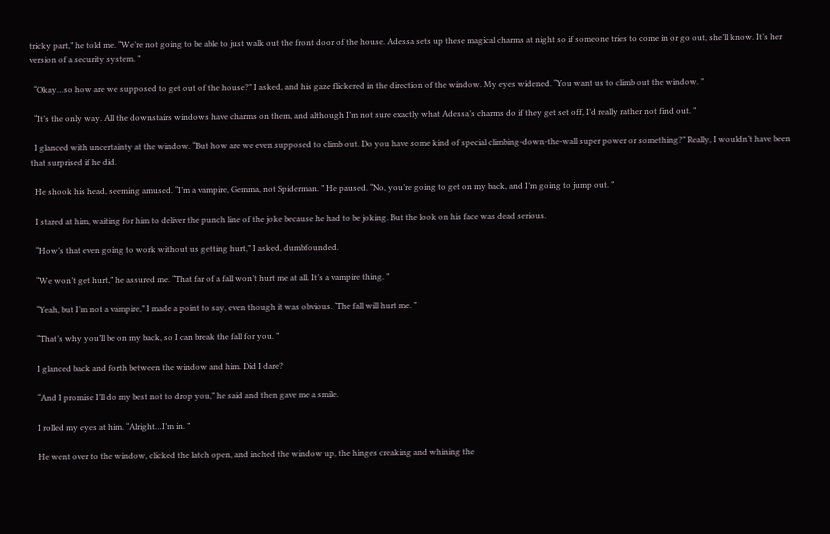tricky part,” he told me. “We’re not going to be able to just walk out the front door of the house. Adessa sets up these magical charms at night so if someone tries to come in or go out, she’ll know. It’s her version of a security system. ”

  “Okay…so how are we supposed to get out of the house?” I asked, and his gaze flickered in the direction of the window. My eyes widened. “You want us to climb out the window. ”

  “It’s the only way. All the downstairs windows have charms on them, and although I’m not sure exactly what Adessa’s charms do if they get set off, I’d really rather not find out. ”

  I glanced with uncertainty at the window. “But how are we even supposed to climb out. Do you have some kind of special climbing-down-the-wall super power or something?” Really, I wouldn’t have been that surprised if he did.

  He shook his head, seeming amused. “I’m a vampire, Gemma, not Spiderman. ” He paused. “No, you’re going to get on my back, and I’m going to jump out. ”

  I stared at him, waiting for him to deliver the punch line of the joke because he had to be joking. But the look on his face was dead serious.

  “How’s that even going to work without us getting hurt,” I asked, dumbfounded.

  “We won’t get hurt,” he assured me. “That far of a fall won’t hurt me at all. It’s a vampire thing. ”

  “Yeah, but I’m not a vampire,” I made a point to say, even though it was obvious. ‘The fall will hurt me. ”

  “That’s why you’ll be on my back, so I can break the fall for you. ”

  I glanced back and forth between the window and him. Did I dare?

  “And I promise I’ll do my best not to drop you,” he said and then gave me a smile.

  I rolled my eyes at him. “Alright…I’m in. ”

  He went over to the window, clicked the latch open, and inched the window up, the hinges creaking and whining the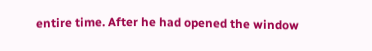entire time. After he had opened the window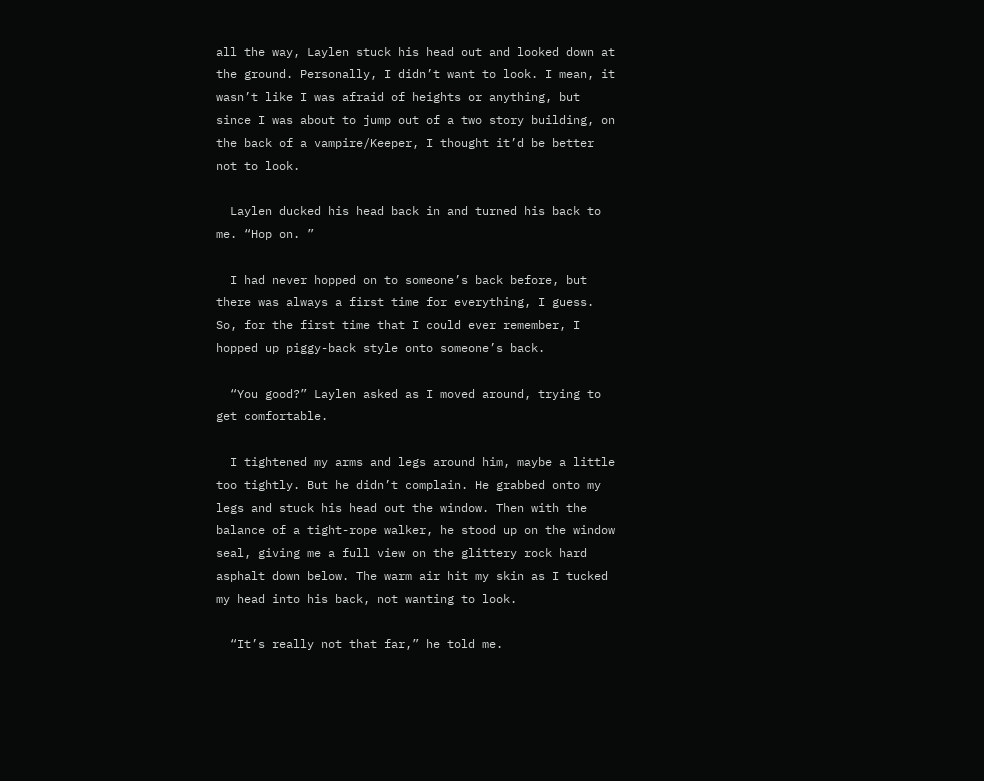all the way, Laylen stuck his head out and looked down at the ground. Personally, I didn’t want to look. I mean, it wasn’t like I was afraid of heights or anything, but since I was about to jump out of a two story building, on the back of a vampire/Keeper, I thought it’d be better not to look.

  Laylen ducked his head back in and turned his back to me. “Hop on. ”

  I had never hopped on to someone’s back before, but there was always a first time for everything, I guess. So, for the first time that I could ever remember, I hopped up piggy-back style onto someone’s back.

  “You good?” Laylen asked as I moved around, trying to get comfortable.

  I tightened my arms and legs around him, maybe a little too tightly. But he didn’t complain. He grabbed onto my legs and stuck his head out the window. Then with the balance of a tight-rope walker, he stood up on the window seal, giving me a full view on the glittery rock hard asphalt down below. The warm air hit my skin as I tucked my head into his back, not wanting to look.

  “It’s really not that far,” he told me.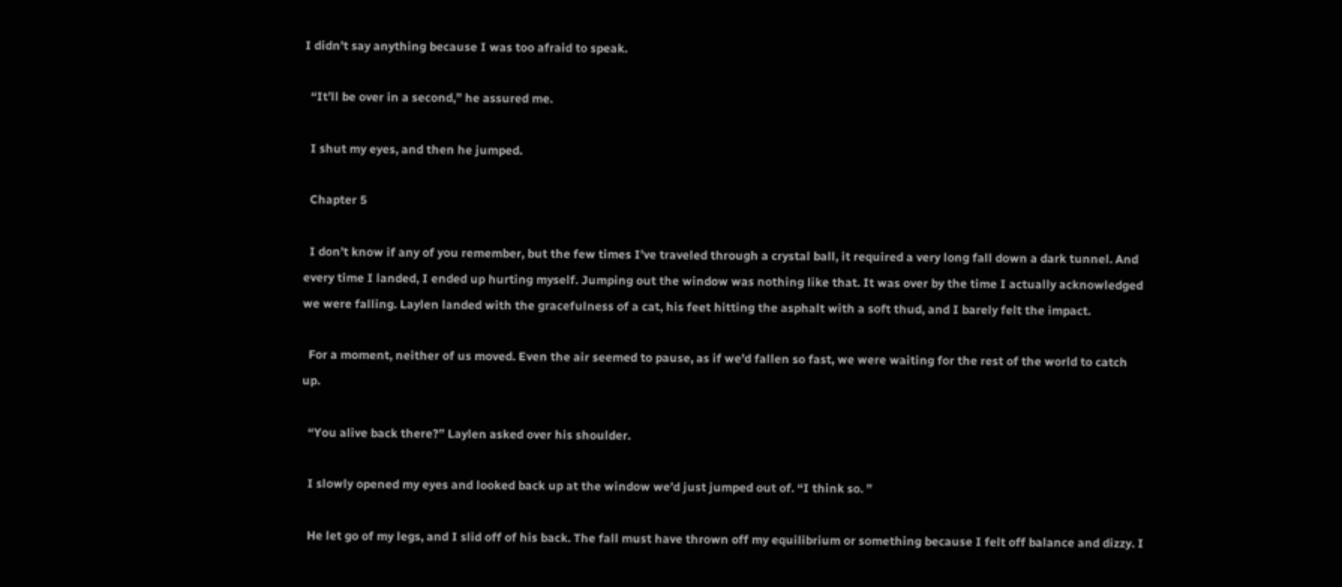I didn’t say anything because I was too afraid to speak.

  “It’ll be over in a second,” he assured me.

  I shut my eyes, and then he jumped.

  Chapter 5

  I don’t know if any of you remember, but the few times I’ve traveled through a crystal ball, it required a very long fall down a dark tunnel. And every time I landed, I ended up hurting myself. Jumping out the window was nothing like that. It was over by the time I actually acknowledged we were falling. Laylen landed with the gracefulness of a cat, his feet hitting the asphalt with a soft thud, and I barely felt the impact.

  For a moment, neither of us moved. Even the air seemed to pause, as if we’d fallen so fast, we were waiting for the rest of the world to catch up.

  “You alive back there?” Laylen asked over his shoulder.

  I slowly opened my eyes and looked back up at the window we’d just jumped out of. “I think so. ”

  He let go of my legs, and I slid off of his back. The fall must have thrown off my equilibrium or something because I felt off balance and dizzy. I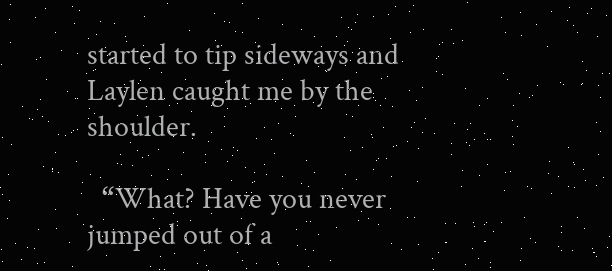started to tip sideways and Laylen caught me by the shoulder.

  “What? Have you never jumped out of a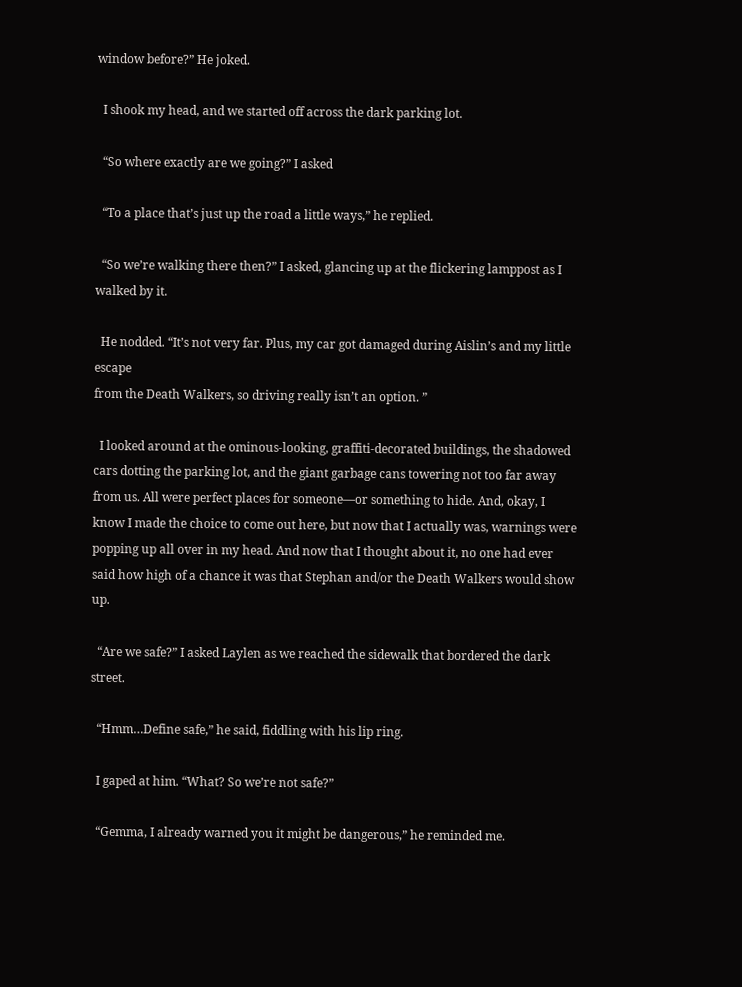window before?” He joked.

  I shook my head, and we started off across the dark parking lot.

  “So where exactly are we going?” I asked

  “To a place that’s just up the road a little ways,” he replied.

  “So we’re walking there then?” I asked, glancing up at the flickering lamppost as I walked by it.

  He nodded. “It’s not very far. Plus, my car got damaged during Aislin’s and my little escape
from the Death Walkers, so driving really isn’t an option. ”

  I looked around at the ominous-looking, graffiti-decorated buildings, the shadowed cars dotting the parking lot, and the giant garbage cans towering not too far away from us. All were perfect places for someone—or something to hide. And, okay, I know I made the choice to come out here, but now that I actually was, warnings were popping up all over in my head. And now that I thought about it, no one had ever said how high of a chance it was that Stephan and/or the Death Walkers would show up.

  “Are we safe?” I asked Laylen as we reached the sidewalk that bordered the dark street.

  “Hmm…Define safe,” he said, fiddling with his lip ring.

  I gaped at him. “What? So we’re not safe?”

  “Gemma, I already warned you it might be dangerous,” he reminded me.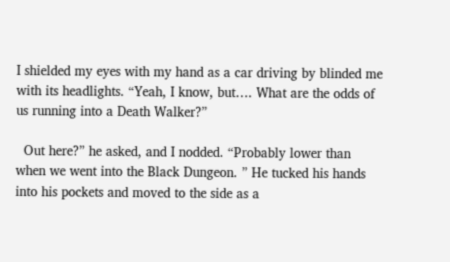I shielded my eyes with my hand as a car driving by blinded me with its headlights. “Yeah, I know, but…. What are the odds of us running into a Death Walker?”

  Out here?” he asked, and I nodded. “Probably lower than when we went into the Black Dungeon. ” He tucked his hands into his pockets and moved to the side as a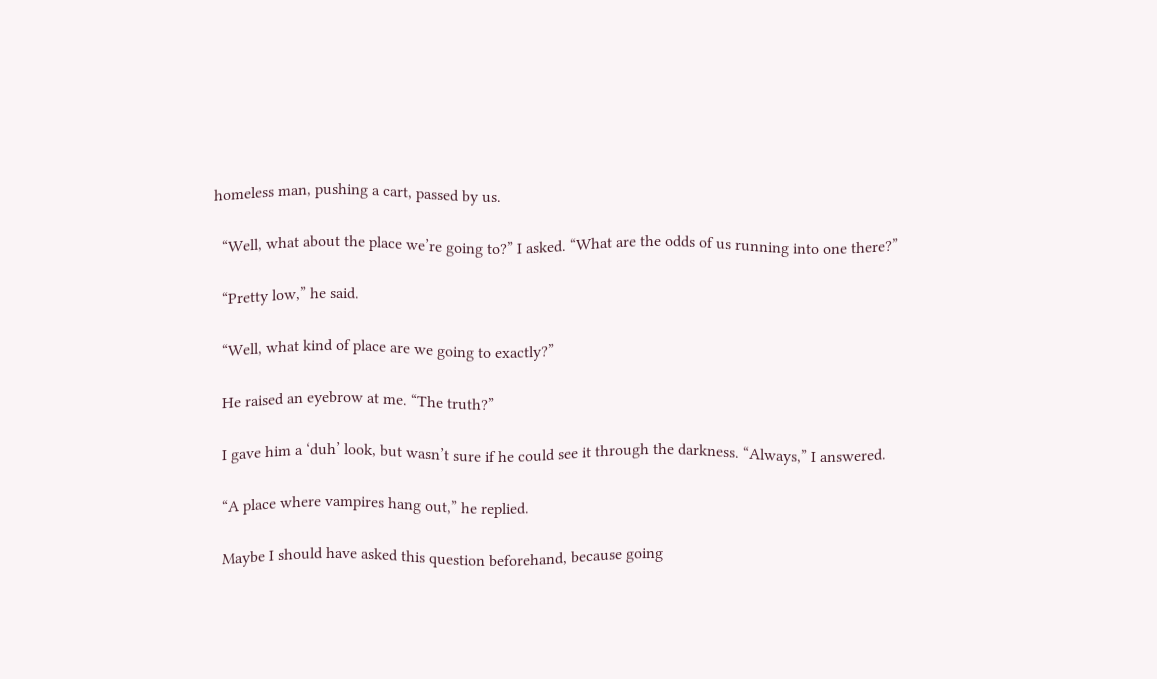homeless man, pushing a cart, passed by us.

  “Well, what about the place we’re going to?” I asked. “What are the odds of us running into one there?”

  “Pretty low,” he said.

  “Well, what kind of place are we going to exactly?”

  He raised an eyebrow at me. “The truth?”

  I gave him a ‘duh’ look, but wasn’t sure if he could see it through the darkness. “Always,” I answered.

  “A place where vampires hang out,” he replied.

  Maybe I should have asked this question beforehand, because going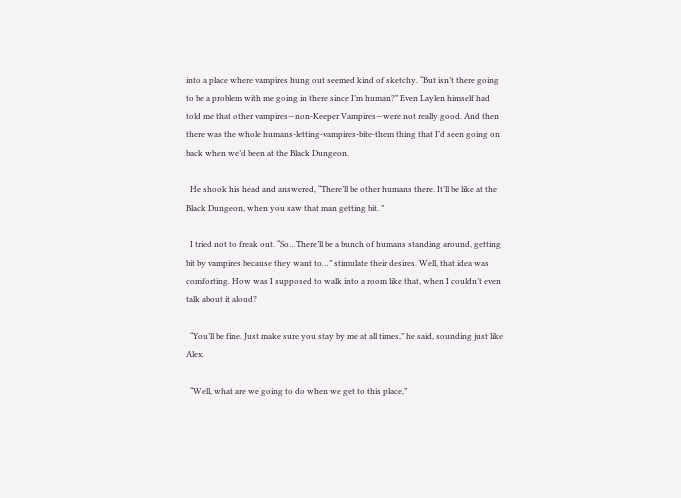into a place where vampires hung out seemed kind of sketchy. “But isn’t there going to be a problem with me going in there since I’m human?” Even Laylen himself had told me that other vampires—non-Keeper Vampires—were not really good. And then there was the whole humans-letting-vampires-bite-them thing that I’d seen going on back when we’d been at the Black Dungeon.

  He shook his head and answered, “There’ll be other humans there. It’ll be like at the Black Dungeon, when you saw that man getting bit. ”

  I tried not to freak out. “So…There’ll be a bunch of humans standing around, getting bit by vampires because they want to…” stimulate their desires. Well, that idea was comforting. How was I supposed to walk into a room like that, when I couldn’t even talk about it aloud?

  “You’ll be fine. Just make sure you stay by me at all times,” he said, sounding just like Alex.

  “Well, what are we going to do when we get to this place,”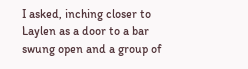I asked, inching closer to Laylen as a door to a bar swung open and a group of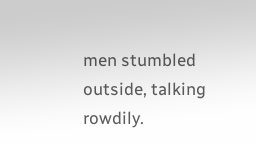men stumbled outside, talking rowdily.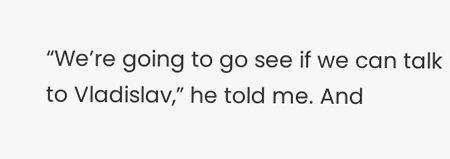“We’re going to go see if we can talk to Vladislav,” he told me. And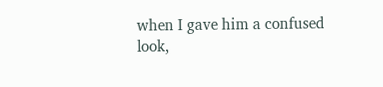when I gave him a confused look,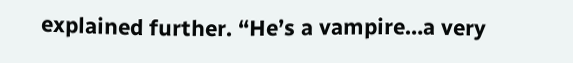explained further. “He’s a vampire…a very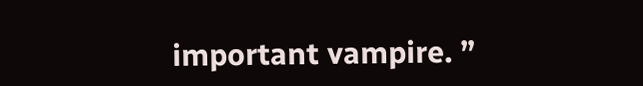important vampire. ”